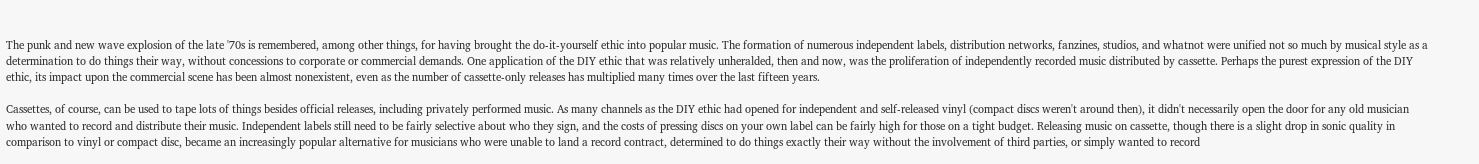The punk and new wave explosion of the late '70s is remembered, among other things, for having brought the do-it-yourself ethic into popular music. The formation of numerous independent labels, distribution networks, fanzines, studios, and whatnot were unified not so much by musical style as a determination to do things their way, without concessions to corporate or commercial demands. One application of the DIY ethic that was relatively unheralded, then and now, was the proliferation of independently recorded music distributed by cassette. Perhaps the purest expression of the DIY ethic, its impact upon the commercial scene has been almost nonexistent, even as the number of cassette-only releases has multiplied many times over the last fifteen years.

Cassettes, of course, can be used to tape lots of things besides official releases, including privately performed music. As many channels as the DIY ethic had opened for independent and self-released vinyl (compact discs weren't around then), it didn't necessarily open the door for any old musician who wanted to record and distribute their music. Independent labels still need to be fairly selective about who they sign, and the costs of pressing discs on your own label can be fairly high for those on a tight budget. Releasing music on cassette, though there is a slight drop in sonic quality in comparison to vinyl or compact disc, became an increasingly popular alternative for musicians who were unable to land a record contract, determined to do things exactly their way without the involvement of third parties, or simply wanted to record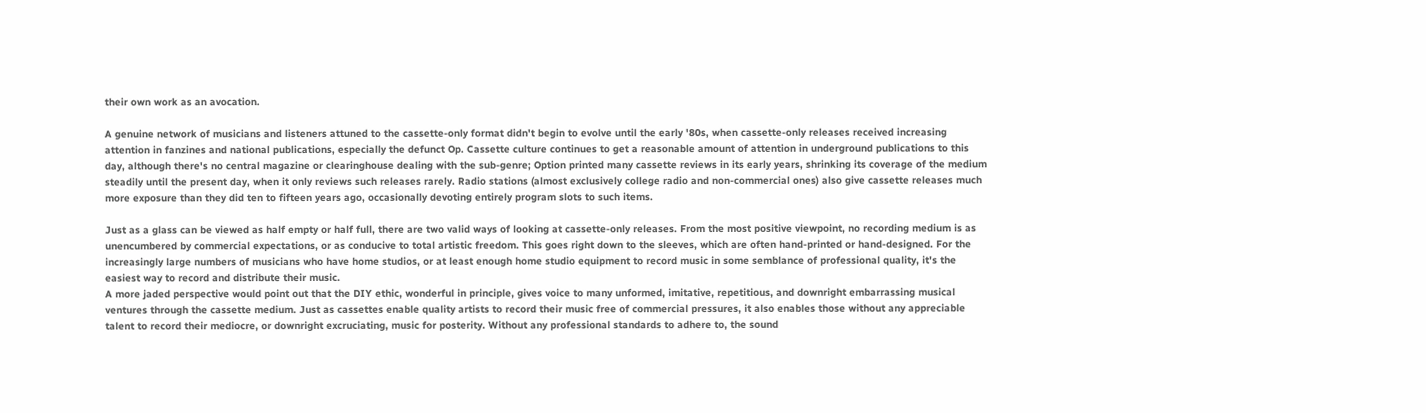their own work as an avocation.

A genuine network of musicians and listeners attuned to the cassette-only format didn't begin to evolve until the early '80s, when cassette-only releases received increasing attention in fanzines and national publications, especially the defunct Op. Cassette culture continues to get a reasonable amount of attention in underground publications to this day, although there's no central magazine or clearinghouse dealing with the sub-genre; Option printed many cassette reviews in its early years, shrinking its coverage of the medium steadily until the present day, when it only reviews such releases rarely. Radio stations (almost exclusively college radio and non-commercial ones) also give cassette releases much more exposure than they did ten to fifteen years ago, occasionally devoting entirely program slots to such items.

Just as a glass can be viewed as half empty or half full, there are two valid ways of looking at cassette-only releases. From the most positive viewpoint, no recording medium is as unencumbered by commercial expectations, or as conducive to total artistic freedom. This goes right down to the sleeves, which are often hand-printed or hand-designed. For the increasingly large numbers of musicians who have home studios, or at least enough home studio equipment to record music in some semblance of professional quality, it's the easiest way to record and distribute their music.
A more jaded perspective would point out that the DIY ethic, wonderful in principle, gives voice to many unformed, imitative, repetitious, and downright embarrassing musical ventures through the cassette medium. Just as cassettes enable quality artists to record their music free of commercial pressures, it also enables those without any appreciable talent to record their mediocre, or downright excruciating, music for posterity. Without any professional standards to adhere to, the sound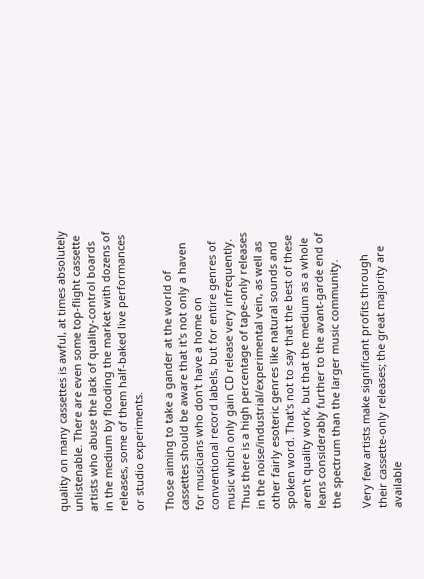quality on many cassettes is awful, at times absolutely unlistenable. There are even some top-flight cassette artists who abuse the lack of quality-control boards in the medium by flooding the market with dozens of releases, some of them half-baked live performances or studio experiments.

Those aiming to take a gander at the world of cassettes should be aware that it's not only a haven for musicians who don't have a home on conventional record labels, but for entire genres of music which only gain CD release very infrequently. Thus there is a high percentage of tape-only releases in the noise/industrial/experimental vein, as well as other fairly esoteric genres like natural sounds and spoken word. That's not to say that the best of these aren't quality work, but that the medium as a whole leans considerably further to the avant-garde end of the spectrum than the larger music community.

Very few artists make significant profits through their cassette-only releases; the great majority are available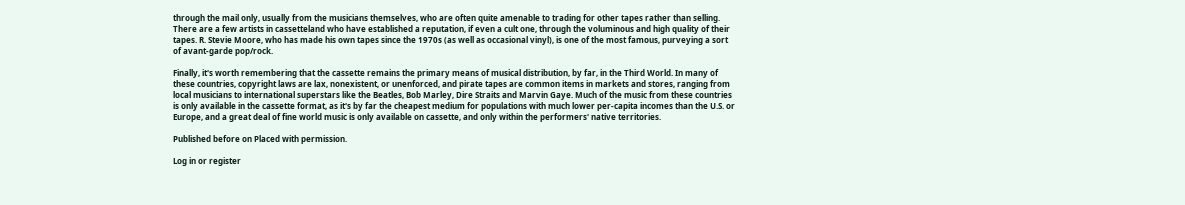through the mail only, usually from the musicians themselves, who are often quite amenable to trading for other tapes rather than selling. There are a few artists in cassetteland who have established a reputation, if even a cult one, through the voluminous and high quality of their tapes. R. Stevie Moore, who has made his own tapes since the 1970s (as well as occasional vinyl), is one of the most famous, purveying a sort of avant-garde pop/rock.

Finally, it's worth remembering that the cassette remains the primary means of musical distribution, by far, in the Third World. In many of these countries, copyright laws are lax, nonexistent, or unenforced, and pirate tapes are common items in markets and stores, ranging from local musicians to international superstars like the Beatles, Bob Marley, Dire Straits and Marvin Gaye. Much of the music from these countries is only available in the cassette format, as it's by far the cheapest medium for populations with much lower per-capita incomes than the U.S. or Europe, and a great deal of fine world music is only available on cassette, and only within the performers' native territories.

Published before on Placed with permission.

Log in or register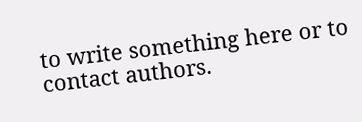to write something here or to contact authors.